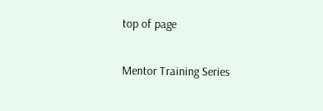top of page

Mentor Training Series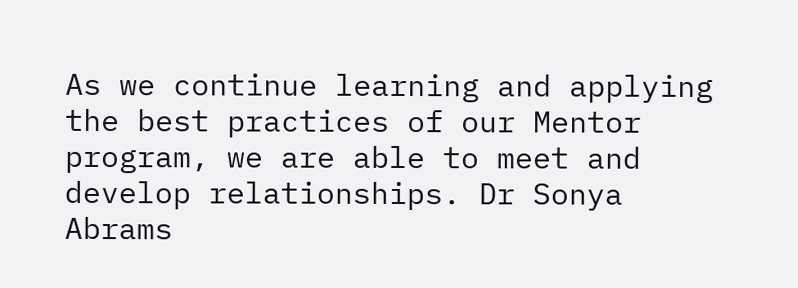As we continue learning and applying the best practices of our Mentor program, we are able to meet and develop relationships. Dr Sonya Abrams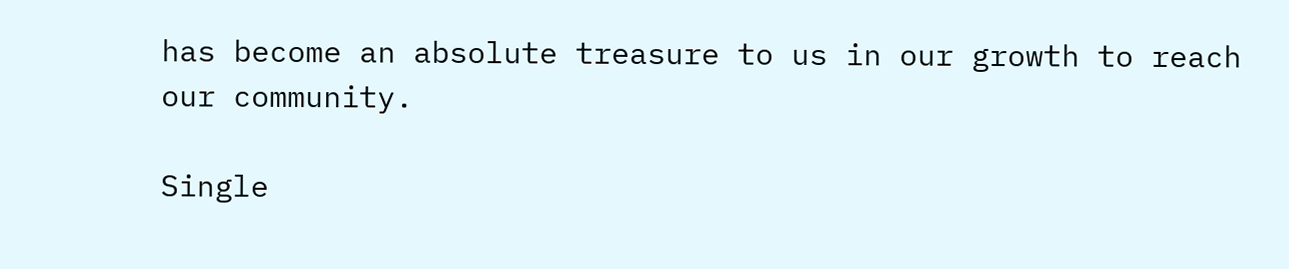has become an absolute treasure to us in our growth to reach our community.

Single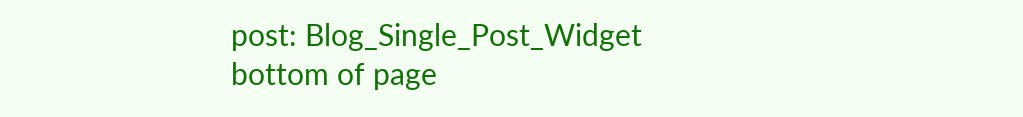post: Blog_Single_Post_Widget
bottom of page